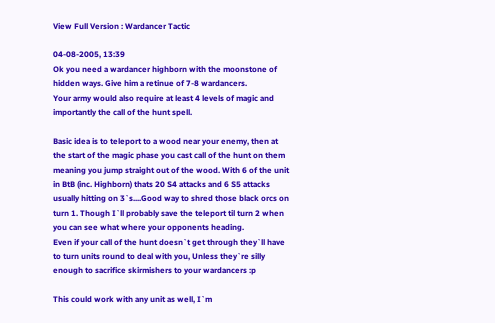View Full Version : Wardancer Tactic

04-08-2005, 13:39
Ok you need a wardancer highborn with the moonstone of hidden ways. Give him a retinue of 7-8 wardancers.
Your army would also require at least 4 levels of magic and importantly the call of the hunt spell.

Basic idea is to teleport to a wood near your enemy, then at the start of the magic phase you cast call of the hunt on them meaning you jump straight out of the wood. With 6 of the unit in BtB (inc. Highborn) thats 20 S4 attacks and 6 S5 attacks usually hitting on 3`s....Good way to shred those black orcs on turn 1. Though I`ll probably save the teleport til turn 2 when you can see what where your opponents heading.
Even if your call of the hunt doesn`t get through they`ll have to turn units round to deal with you, Unless they`re silly enough to sacrifice skirmishers to your wardancers :p

This could work with any unit as well, I`m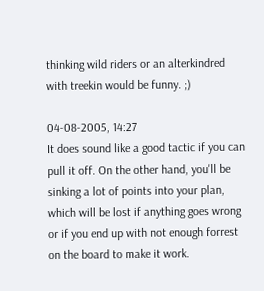thinking wild riders or an alterkindred with treekin would be funny. ;)

04-08-2005, 14:27
It does sound like a good tactic if you can pull it off. On the other hand, you'll be sinking a lot of points into your plan, which will be lost if anything goes wrong or if you end up with not enough forrest on the board to make it work.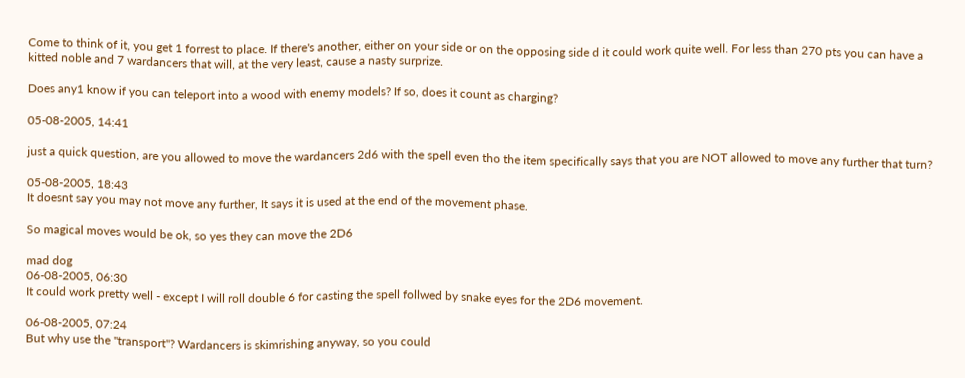Come to think of it, you get 1 forrest to place. If there's another, either on your side or on the opposing side d it could work quite well. For less than 270 pts you can have a kitted noble and 7 wardancers that will, at the very least, cause a nasty surprize.

Does any1 know if you can teleport into a wood with enemy models? If so, does it count as charging?

05-08-2005, 14:41

just a quick question, are you allowed to move the wardancers 2d6 with the spell even tho the item specifically says that you are NOT allowed to move any further that turn?

05-08-2005, 18:43
It doesnt say you may not move any further, It says it is used at the end of the movement phase.

So magical moves would be ok, so yes they can move the 2D6

mad dog
06-08-2005, 06:30
It could work pretty well - except I will roll double 6 for casting the spell follwed by snake eyes for the 2D6 movement.

06-08-2005, 07:24
But why use the "transport"? Wardancers is skimrishing anyway, so you could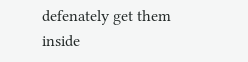defenately get them inside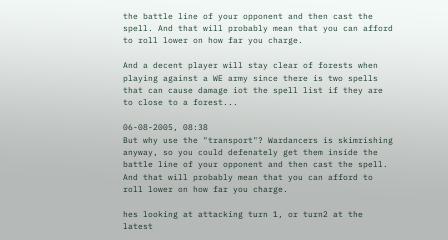the battle line of your opponent and then cast the spell. And that will probably mean that you can afford to roll lower on how far you charge.

And a decent player will stay clear of forests when playing against a WE army since there is two spells that can cause damage iot the spell list if they are to close to a forest...

06-08-2005, 08:38
But why use the "transport"? Wardancers is skimrishing anyway, so you could defenately get them inside the battle line of your opponent and then cast the spell. And that will probably mean that you can afford to roll lower on how far you charge.

hes looking at attacking turn 1, or turn2 at the latest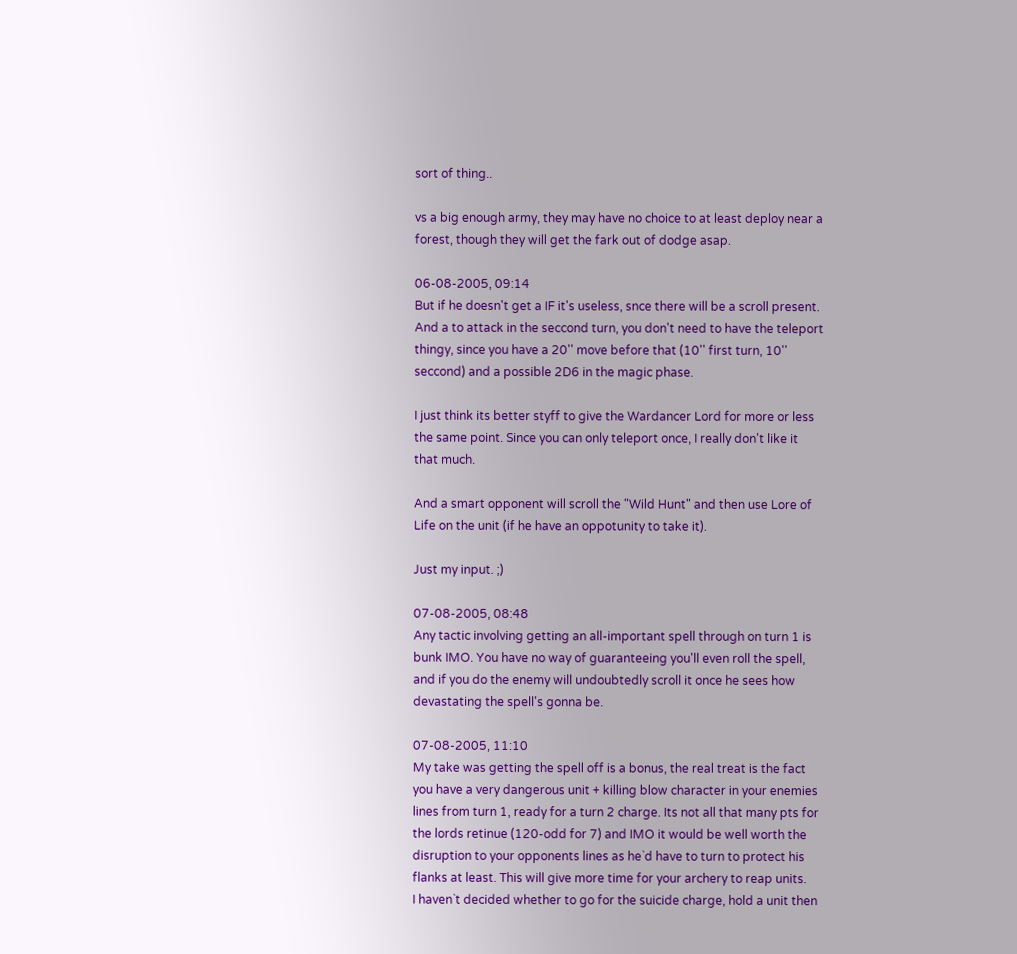sort of thing..

vs a big enough army, they may have no choice to at least deploy near a forest, though they will get the fark out of dodge asap.

06-08-2005, 09:14
But if he doesn't get a IF it's useless, snce there will be a scroll present. And a to attack in the seccond turn, you don't need to have the teleport thingy, since you have a 20'' move before that (10'' first turn, 10'' seccond) and a possible 2D6 in the magic phase.

I just think its better styff to give the Wardancer Lord for more or less the same point. Since you can only teleport once, I really don't like it that much.

And a smart opponent will scroll the "Wild Hunt" and then use Lore of Life on the unit (if he have an oppotunity to take it).

Just my input. ;)

07-08-2005, 08:48
Any tactic involving getting an all-important spell through on turn 1 is bunk IMO. You have no way of guaranteeing you'll even roll the spell, and if you do the enemy will undoubtedly scroll it once he sees how devastating the spell's gonna be.

07-08-2005, 11:10
My take was getting the spell off is a bonus, the real treat is the fact you have a very dangerous unit + killing blow character in your enemies lines from turn 1, ready for a turn 2 charge. Its not all that many pts for the lords retinue (120-odd for 7) and IMO it would be well worth the disruption to your opponents lines as he`d have to turn to protect his flanks at least. This will give more time for your archery to reap units.
I haven`t decided whether to go for the suicide charge, hold a unit then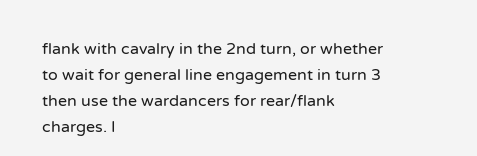flank with cavalry in the 2nd turn, or whether to wait for general line engagement in turn 3 then use the wardancers for rear/flank charges. I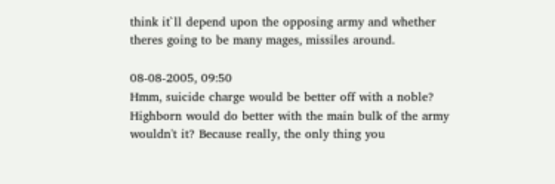think it`ll depend upon the opposing army and whether theres going to be many mages, missiles around.

08-08-2005, 09:50
Hmm, suicide charge would be better off with a noble? Highborn would do better with the main bulk of the army wouldn't it? Because really, the only thing you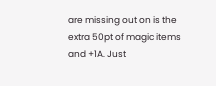are missing out on is the extra 50pt of magic items and +1A. Just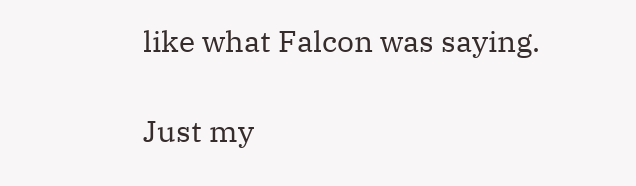like what Falcon was saying.

Just my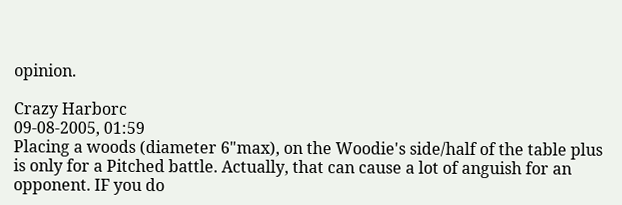opinion.

Crazy Harborc
09-08-2005, 01:59
Placing a woods (diameter 6"max), on the Woodie's side/half of the table plus is only for a Pitched battle. Actually, that can cause a lot of anguish for an opponent. IF you do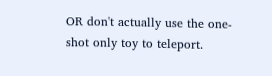OR don't actually use the one-shot only toy to teleport.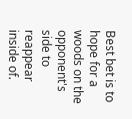Best bet is to hope for a woods on the opponent's side to reappear inside of.